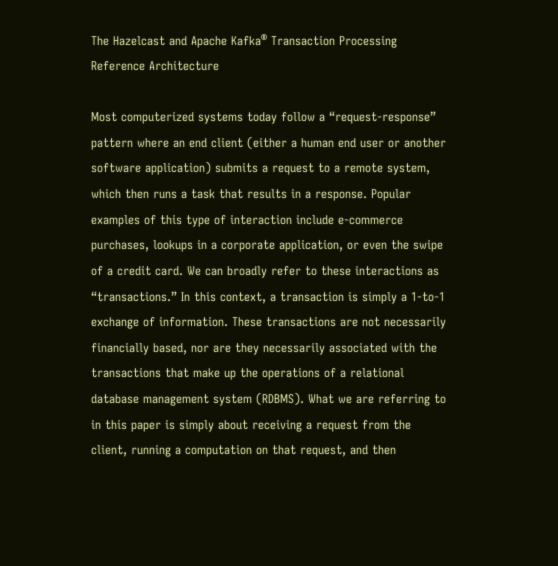The Hazelcast and Apache Kafka® Transaction Processing Reference Architecture

Most computerized systems today follow a “request-response” pattern where an end client (either a human end user or another software application) submits a request to a remote system, which then runs a task that results in a response. Popular examples of this type of interaction include e-commerce purchases, lookups in a corporate application, or even the swipe of a credit card. We can broadly refer to these interactions as “transactions.” In this context, a transaction is simply a 1-to-1 exchange of information. These transactions are not necessarily financially based, nor are they necessarily associated with the transactions that make up the operations of a relational database management system (RDBMS). What we are referring to in this paper is simply about receiving a request from the client, running a computation on that request, and then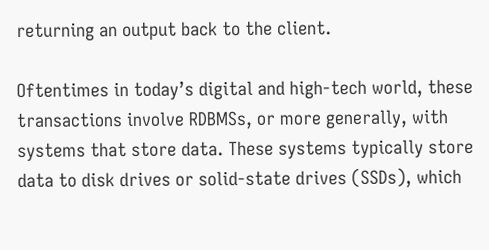returning an output back to the client.

Oftentimes in today’s digital and high-tech world, these transactions involve RDBMSs, or more generally, with systems that store data. These systems typically store data to disk drives or solid-state drives (SSDs), which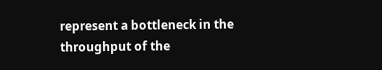represent a bottleneck in the throughput of the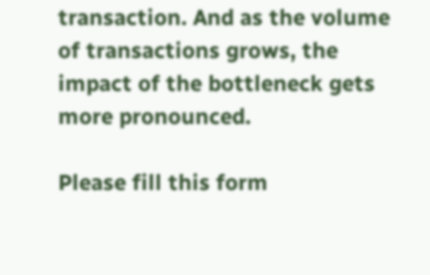transaction. And as the volume of transactions grows, the impact of the bottleneck gets more pronounced.

Please fill this form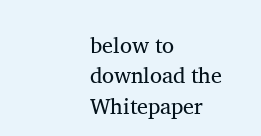below to download the Whitepaper